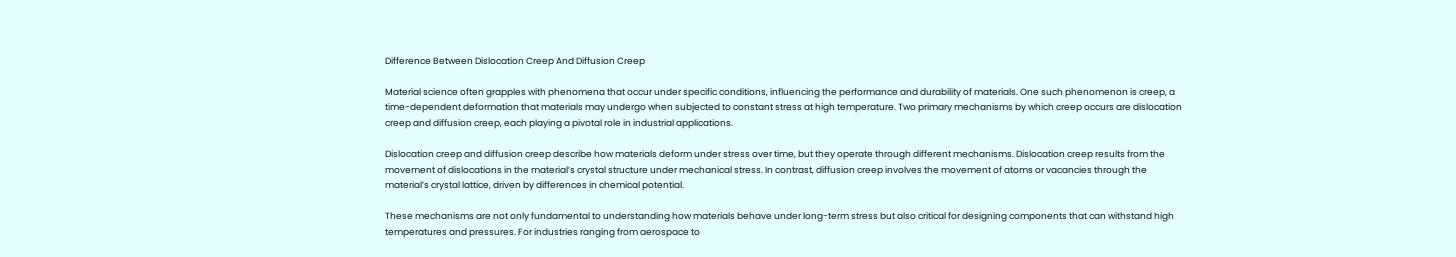Difference Between Dislocation Creep And Diffusion Creep

Material science often grapples with phenomena that occur under specific conditions, influencing the performance and durability of materials. One such phenomenon is creep, a time-dependent deformation that materials may undergo when subjected to constant stress at high temperature. Two primary mechanisms by which creep occurs are dislocation creep and diffusion creep, each playing a pivotal role in industrial applications.

Dislocation creep and diffusion creep describe how materials deform under stress over time, but they operate through different mechanisms. Dislocation creep results from the movement of dislocations in the material’s crystal structure under mechanical stress. In contrast, diffusion creep involves the movement of atoms or vacancies through the material’s crystal lattice, driven by differences in chemical potential.

These mechanisms are not only fundamental to understanding how materials behave under long-term stress but also critical for designing components that can withstand high temperatures and pressures. For industries ranging from aerospace to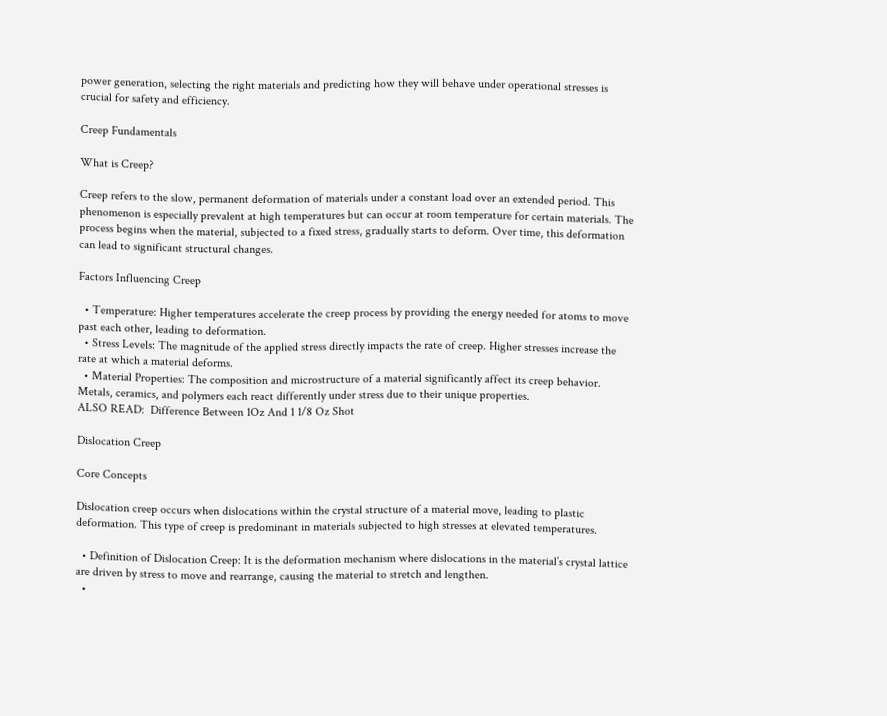power generation, selecting the right materials and predicting how they will behave under operational stresses is crucial for safety and efficiency.

Creep Fundamentals

What is Creep?

Creep refers to the slow, permanent deformation of materials under a constant load over an extended period. This phenomenon is especially prevalent at high temperatures but can occur at room temperature for certain materials. The process begins when the material, subjected to a fixed stress, gradually starts to deform. Over time, this deformation can lead to significant structural changes.

Factors Influencing Creep

  • Temperature: Higher temperatures accelerate the creep process by providing the energy needed for atoms to move past each other, leading to deformation.
  • Stress Levels: The magnitude of the applied stress directly impacts the rate of creep. Higher stresses increase the rate at which a material deforms.
  • Material Properties: The composition and microstructure of a material significantly affect its creep behavior. Metals, ceramics, and polymers each react differently under stress due to their unique properties.
ALSO READ:  Difference Between 1Oz And 1 1/8 Oz Shot

Dislocation Creep

Core Concepts

Dislocation creep occurs when dislocations within the crystal structure of a material move, leading to plastic deformation. This type of creep is predominant in materials subjected to high stresses at elevated temperatures.

  • Definition of Dislocation Creep: It is the deformation mechanism where dislocations in the material’s crystal lattice are driven by stress to move and rearrange, causing the material to stretch and lengthen.
  •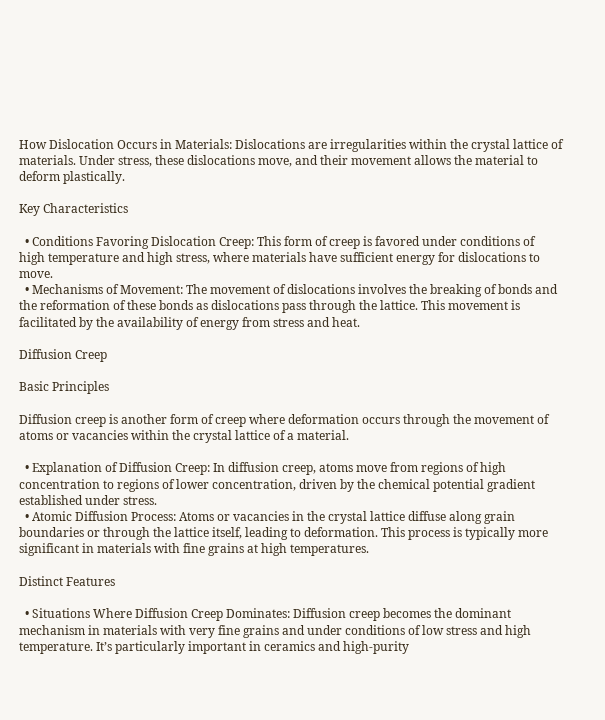How Dislocation Occurs in Materials: Dislocations are irregularities within the crystal lattice of materials. Under stress, these dislocations move, and their movement allows the material to deform plastically.

Key Characteristics

  • Conditions Favoring Dislocation Creep: This form of creep is favored under conditions of high temperature and high stress, where materials have sufficient energy for dislocations to move.
  • Mechanisms of Movement: The movement of dislocations involves the breaking of bonds and the reformation of these bonds as dislocations pass through the lattice. This movement is facilitated by the availability of energy from stress and heat.

Diffusion Creep

Basic Principles

Diffusion creep is another form of creep where deformation occurs through the movement of atoms or vacancies within the crystal lattice of a material.

  • Explanation of Diffusion Creep: In diffusion creep, atoms move from regions of high concentration to regions of lower concentration, driven by the chemical potential gradient established under stress.
  • Atomic Diffusion Process: Atoms or vacancies in the crystal lattice diffuse along grain boundaries or through the lattice itself, leading to deformation. This process is typically more significant in materials with fine grains at high temperatures.

Distinct Features

  • Situations Where Diffusion Creep Dominates: Diffusion creep becomes the dominant mechanism in materials with very fine grains and under conditions of low stress and high temperature. It’s particularly important in ceramics and high-purity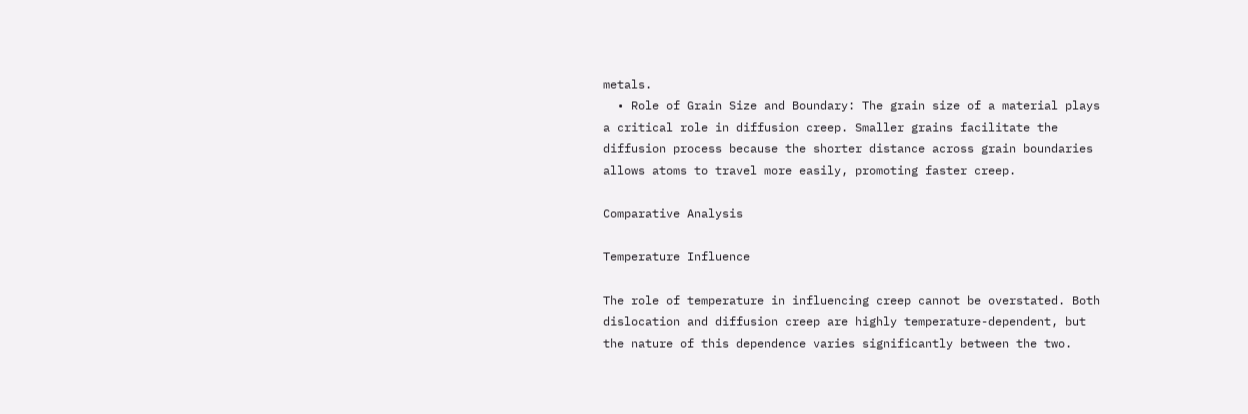metals.
  • Role of Grain Size and Boundary: The grain size of a material plays a critical role in diffusion creep. Smaller grains facilitate the diffusion process because the shorter distance across grain boundaries allows atoms to travel more easily, promoting faster creep.

Comparative Analysis

Temperature Influence

The role of temperature in influencing creep cannot be overstated. Both dislocation and diffusion creep are highly temperature-dependent, but the nature of this dependence varies significantly between the two.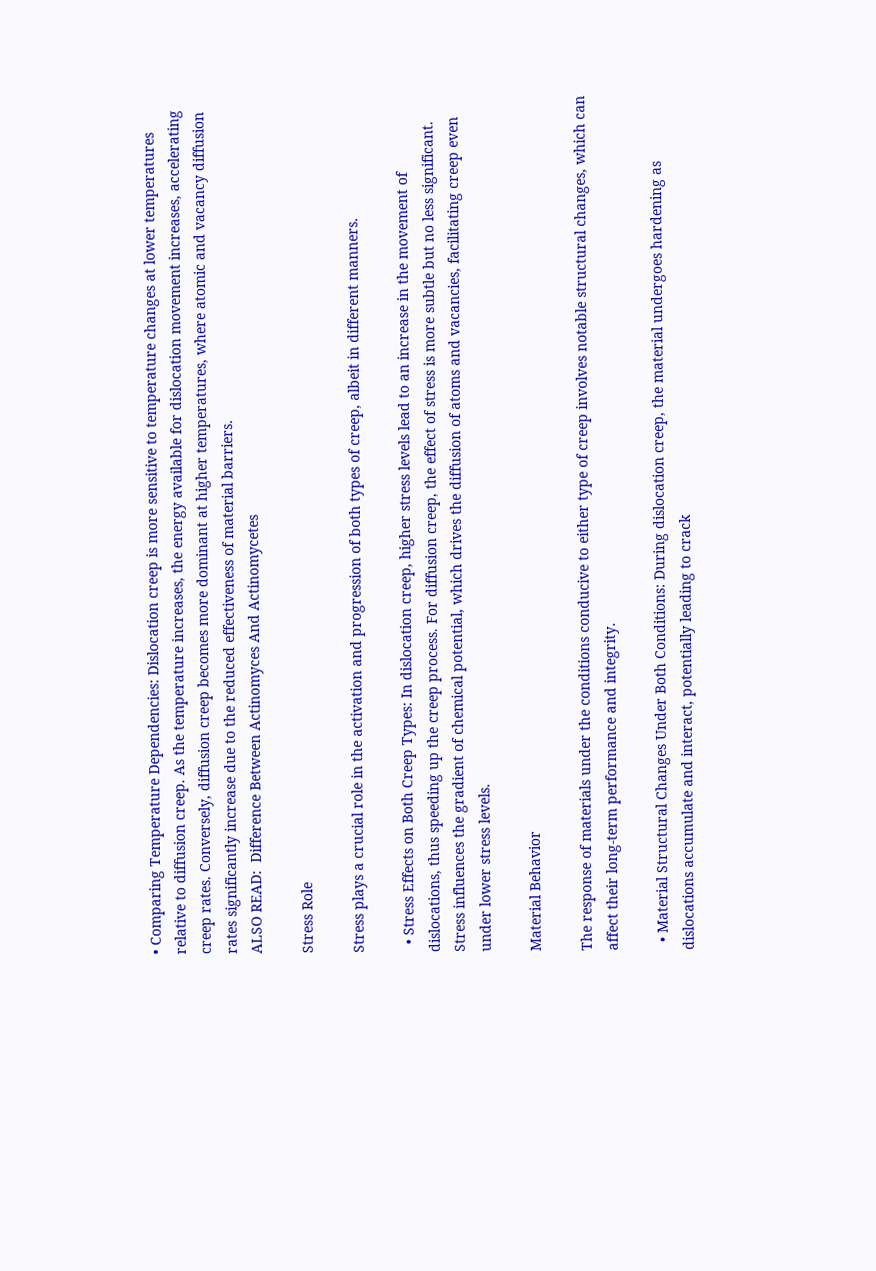• Comparing Temperature Dependencies: Dislocation creep is more sensitive to temperature changes at lower temperatures relative to diffusion creep. As the temperature increases, the energy available for dislocation movement increases, accelerating creep rates. Conversely, diffusion creep becomes more dominant at higher temperatures, where atomic and vacancy diffusion rates significantly increase due to the reduced effectiveness of material barriers.
ALSO READ:  Difference Between Actinomyces And Actinomycetes

Stress Role

Stress plays a crucial role in the activation and progression of both types of creep, albeit in different manners.

  • Stress Effects on Both Creep Types: In dislocation creep, higher stress levels lead to an increase in the movement of dislocations, thus speeding up the creep process. For diffusion creep, the effect of stress is more subtle but no less significant. Stress influences the gradient of chemical potential, which drives the diffusion of atoms and vacancies, facilitating creep even under lower stress levels.

Material Behavior

The response of materials under the conditions conducive to either type of creep involves notable structural changes, which can affect their long-term performance and integrity.

  • Material Structural Changes Under Both Conditions: During dislocation creep, the material undergoes hardening as dislocations accumulate and interact, potentially leading to crack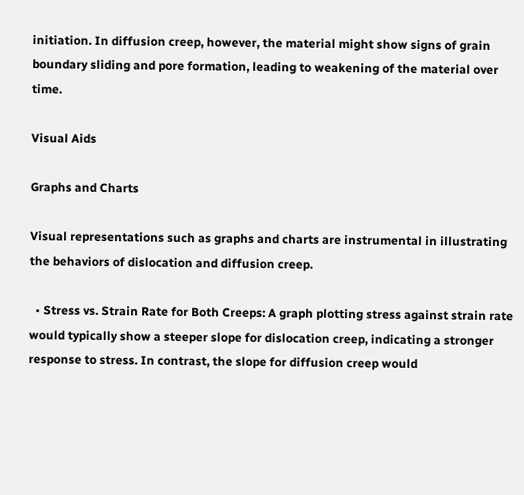initiation. In diffusion creep, however, the material might show signs of grain boundary sliding and pore formation, leading to weakening of the material over time.

Visual Aids

Graphs and Charts

Visual representations such as graphs and charts are instrumental in illustrating the behaviors of dislocation and diffusion creep.

  • Stress vs. Strain Rate for Both Creeps: A graph plotting stress against strain rate would typically show a steeper slope for dislocation creep, indicating a stronger response to stress. In contrast, the slope for diffusion creep would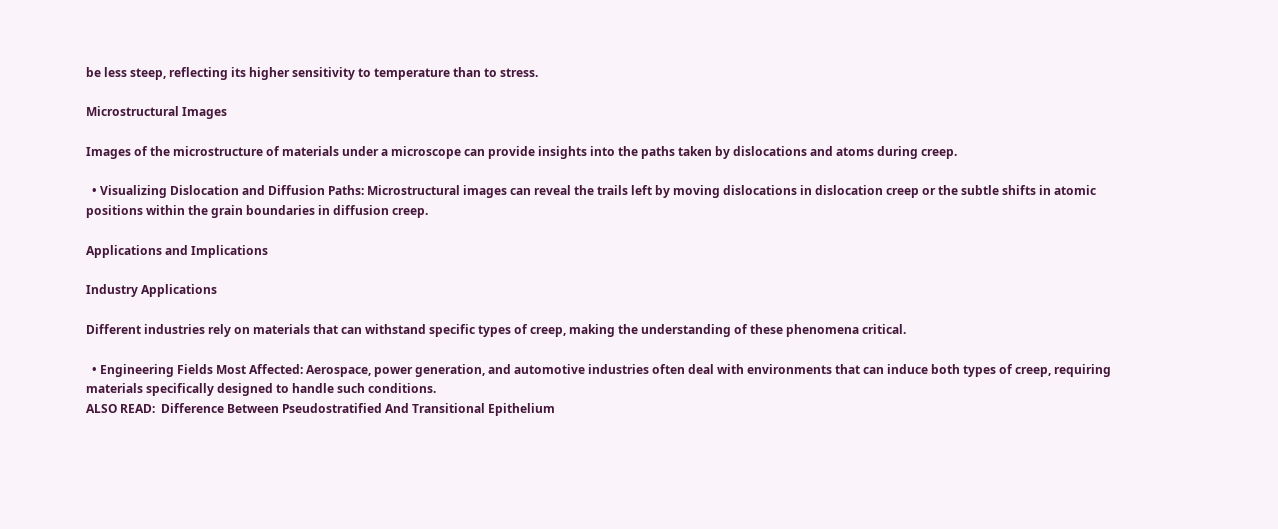be less steep, reflecting its higher sensitivity to temperature than to stress.

Microstructural Images

Images of the microstructure of materials under a microscope can provide insights into the paths taken by dislocations and atoms during creep.

  • Visualizing Dislocation and Diffusion Paths: Microstructural images can reveal the trails left by moving dislocations in dislocation creep or the subtle shifts in atomic positions within the grain boundaries in diffusion creep.

Applications and Implications

Industry Applications

Different industries rely on materials that can withstand specific types of creep, making the understanding of these phenomena critical.

  • Engineering Fields Most Affected: Aerospace, power generation, and automotive industries often deal with environments that can induce both types of creep, requiring materials specifically designed to handle such conditions.
ALSO READ:  Difference Between Pseudostratified And Transitional Epithelium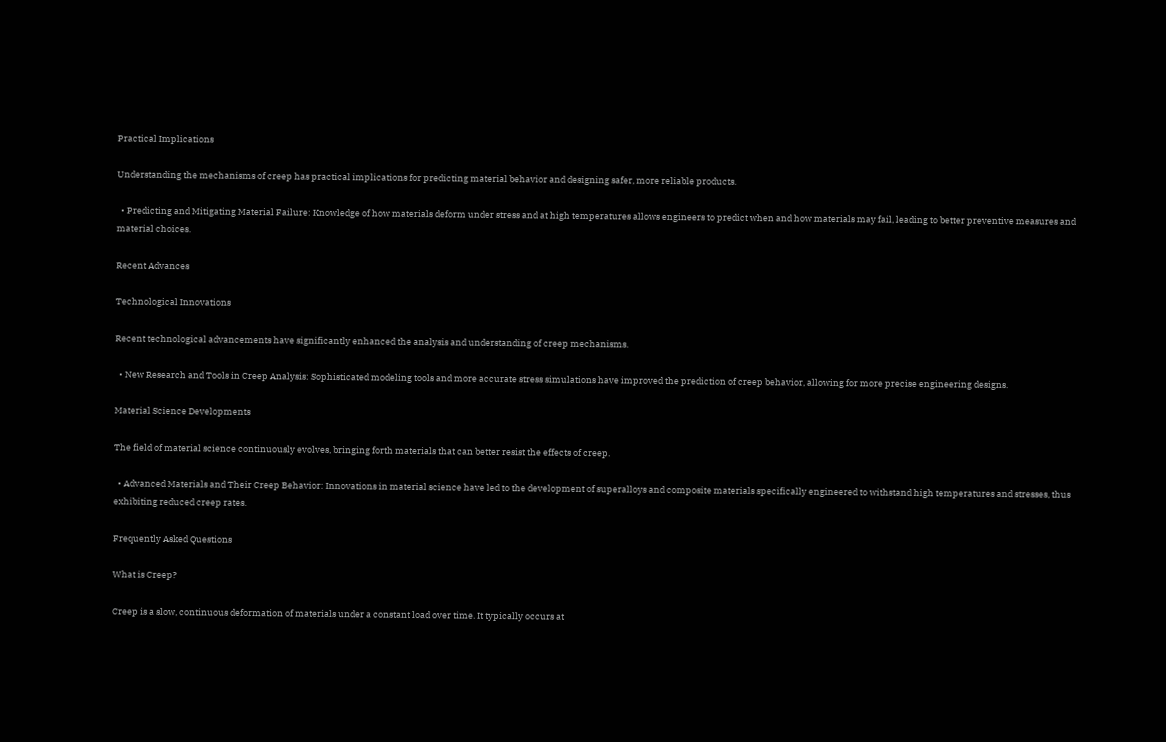Practical Implications

Understanding the mechanisms of creep has practical implications for predicting material behavior and designing safer, more reliable products.

  • Predicting and Mitigating Material Failure: Knowledge of how materials deform under stress and at high temperatures allows engineers to predict when and how materials may fail, leading to better preventive measures and material choices.

Recent Advances

Technological Innovations

Recent technological advancements have significantly enhanced the analysis and understanding of creep mechanisms.

  • New Research and Tools in Creep Analysis: Sophisticated modeling tools and more accurate stress simulations have improved the prediction of creep behavior, allowing for more precise engineering designs.

Material Science Developments

The field of material science continuously evolves, bringing forth materials that can better resist the effects of creep.

  • Advanced Materials and Their Creep Behavior: Innovations in material science have led to the development of superalloys and composite materials specifically engineered to withstand high temperatures and stresses, thus exhibiting reduced creep rates.

Frequently Asked Questions

What is Creep?

Creep is a slow, continuous deformation of materials under a constant load over time. It typically occurs at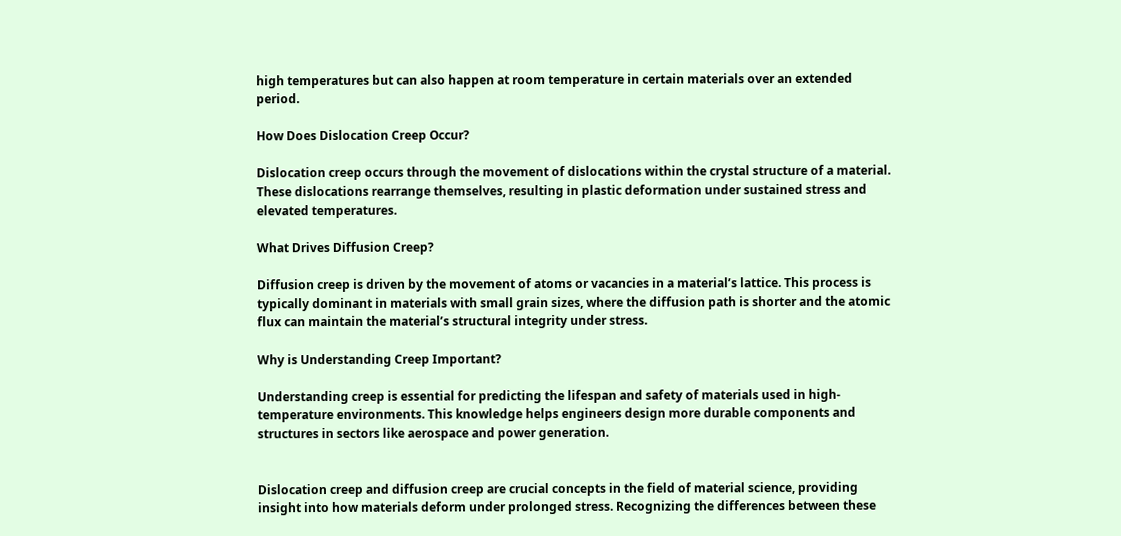high temperatures but can also happen at room temperature in certain materials over an extended period.

How Does Dislocation Creep Occur?

Dislocation creep occurs through the movement of dislocations within the crystal structure of a material. These dislocations rearrange themselves, resulting in plastic deformation under sustained stress and elevated temperatures.

What Drives Diffusion Creep?

Diffusion creep is driven by the movement of atoms or vacancies in a material’s lattice. This process is typically dominant in materials with small grain sizes, where the diffusion path is shorter and the atomic flux can maintain the material’s structural integrity under stress.

Why is Understanding Creep Important?

Understanding creep is essential for predicting the lifespan and safety of materials used in high-temperature environments. This knowledge helps engineers design more durable components and structures in sectors like aerospace and power generation.


Dislocation creep and diffusion creep are crucial concepts in the field of material science, providing insight into how materials deform under prolonged stress. Recognizing the differences between these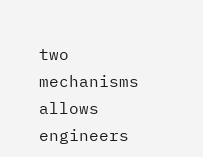two mechanisms allows engineers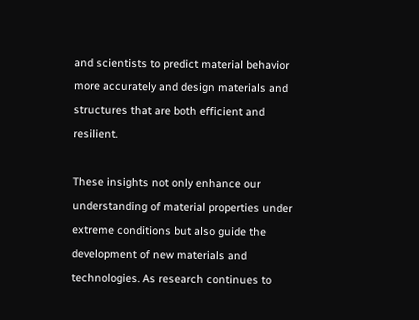and scientists to predict material behavior more accurately and design materials and structures that are both efficient and resilient.

These insights not only enhance our understanding of material properties under extreme conditions but also guide the development of new materials and technologies. As research continues to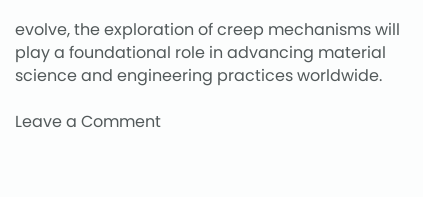evolve, the exploration of creep mechanisms will play a foundational role in advancing material science and engineering practices worldwide.

Leave a Comment